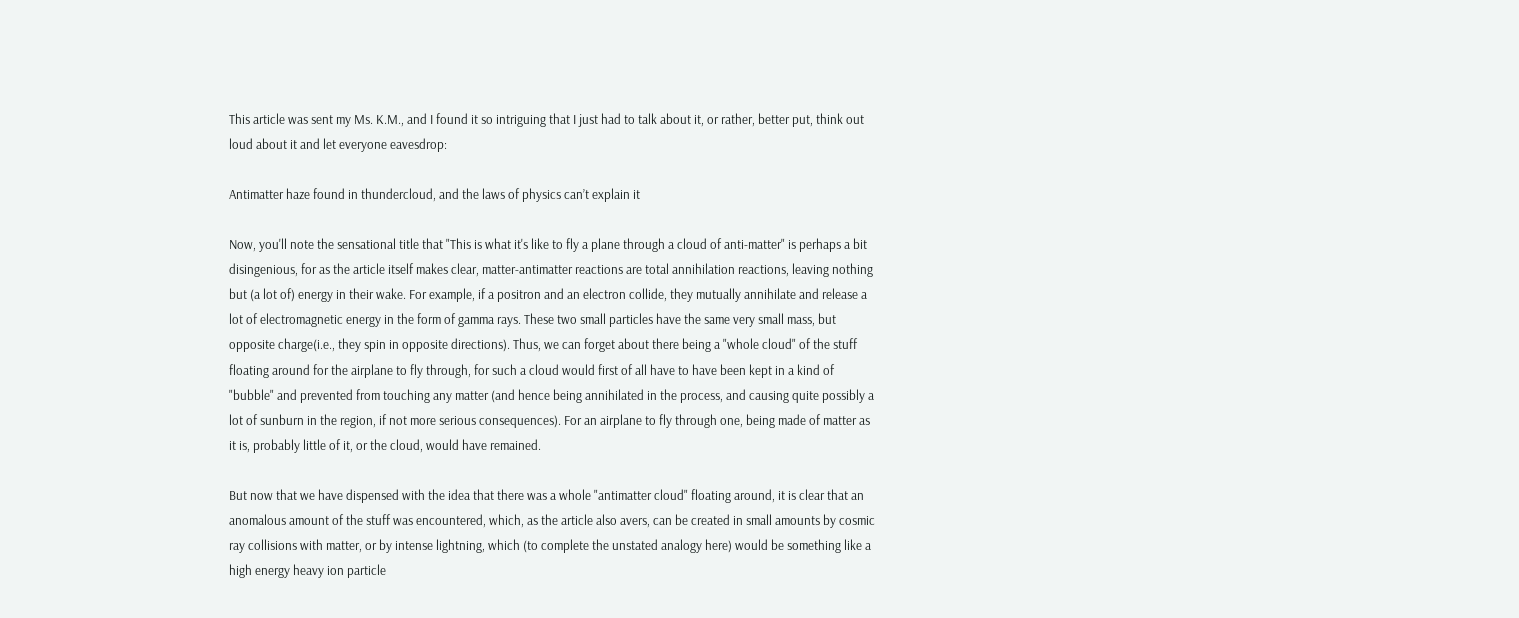This article was sent my Ms. K.M., and I found it so intriguing that I just had to talk about it, or rather, better put, think out loud about it and let everyone eavesdrop:

Antimatter haze found in thundercloud, and the laws of physics can’t explain it

Now, you'll note the sensational title that "This is what it's like to fly a plane through a cloud of anti-matter" is perhaps a bit disingenious, for as the article itself makes clear, matter-antimatter reactions are total annihilation reactions, leaving nothing but (a lot of) energy in their wake. For example, if a positron and an electron collide, they mutually annihilate and release a lot of electromagnetic energy in the form of gamma rays. These two small particles have the same very small mass, but opposite charge(i.e., they spin in opposite directions). Thus, we can forget about there being a "whole cloud" of the stuff floating around for the airplane to fly through, for such a cloud would first of all have to have been kept in a kind of "bubble" and prevented from touching any matter (and hence being annihilated in the process, and causing quite possibly a lot of sunburn in the region, if not more serious consequences). For an airplane to fly through one, being made of matter as it is, probably little of it, or the cloud, would have remained.

But now that we have dispensed with the idea that there was a whole "antimatter cloud" floating around, it is clear that an anomalous amount of the stuff was encountered, which, as the article also avers, can be created in small amounts by cosmic ray collisions with matter, or by intense lightning, which (to complete the unstated analogy here) would be something like a high energy heavy ion particle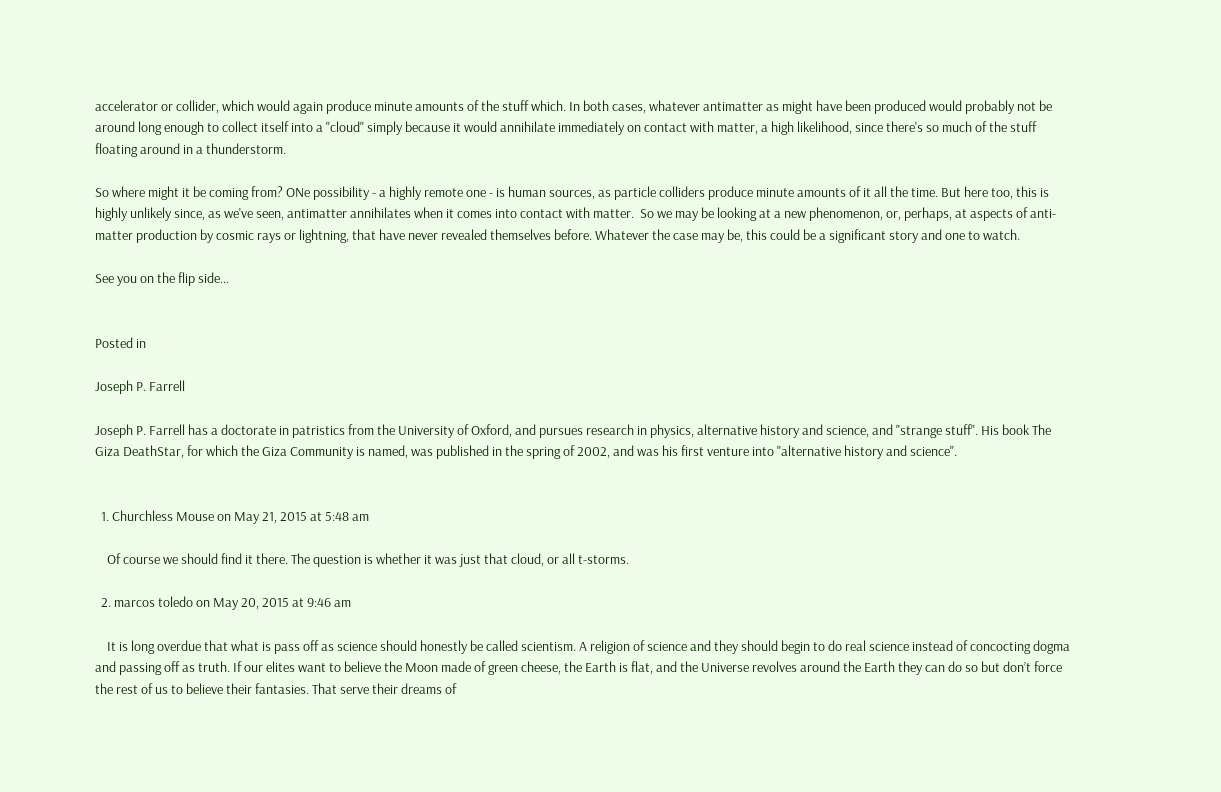accelerator or collider, which would again produce minute amounts of the stuff which. In both cases, whatever antimatter as might have been produced would probably not be around long enough to collect itself into a "cloud" simply because it would annihilate immediately on contact with matter, a high likelihood, since there's so much of the stuff floating around in a thunderstorm.

So where might it be coming from? ONe possibility - a highly remote one - is human sources, as particle colliders produce minute amounts of it all the time. But here too, this is highly unlikely since, as we've seen, antimatter annihilates when it comes into contact with matter.  So we may be looking at a new phenomenon, or, perhaps, at aspects of anti-matter production by cosmic rays or lightning, that have never revealed themselves before. Whatever the case may be, this could be a significant story and one to watch.

See you on the flip side...


Posted in

Joseph P. Farrell

Joseph P. Farrell has a doctorate in patristics from the University of Oxford, and pursues research in physics, alternative history and science, and "strange stuff". His book The Giza DeathStar, for which the Giza Community is named, was published in the spring of 2002, and was his first venture into "alternative history and science".


  1. Churchless Mouse on May 21, 2015 at 5:48 am

    Of course we should find it there. The question is whether it was just that cloud, or all t-storms.

  2. marcos toledo on May 20, 2015 at 9:46 am

    It is long overdue that what is pass off as science should honestly be called scientism. A religion of science and they should begin to do real science instead of concocting dogma and passing off as truth. If our elites want to believe the Moon made of green cheese, the Earth is flat, and the Universe revolves around the Earth they can do so but don’t force the rest of us to believe their fantasies. That serve their dreams of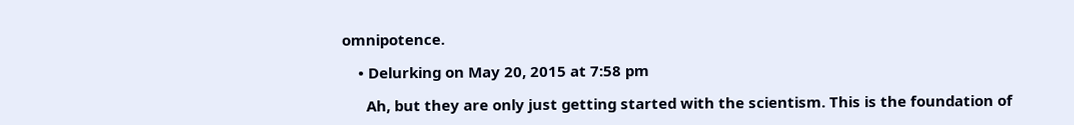omnipotence.

    • Delurking on May 20, 2015 at 7:58 pm

      Ah, but they are only just getting started with the scientism. This is the foundation of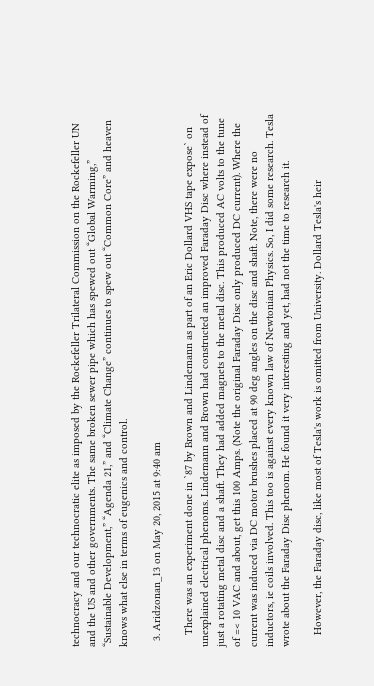technocracy and our technocratic elite as imposed by the Rockefeller Trilateral Commission on the Rockefeller UN and the US and other governments. The same broken sewer pipe which has spewed out “Global Warming,” “Sustainable Development,” “Agenda 21,” and “Climate Change” continues to spew out “Common Core” and heaven knows what else in terms of eugenics and control.

  3. Aridzonan_13 on May 20, 2015 at 9:40 am

    There was an experiment done in `87 by Brown and Lindemann as part of an Eric Dollard VHS tape expose` on unexplained electrical phenoms. Lindemann and Brown had constructed an improved Faraday Disc where instead of just a rotating metal disc and a shaft. They had added magnets to the metal disc. This produced AC volts to the tune of =< 10 VAC and about, get this 100 Amps. (Note the original Faraday Disc only produced DC current). Where the current was induced via DC motor brushes placed at 90 deg angles on the disc and shaft. Note, there were no inductors, ie coils involved. This too is against every known law of Newtonian Physics. So, I did some research. Tesla wrote about the Faraday Disc phenom. He found it very interesting and yet, had not the time to research it.

    However, the Faraday disc, like most of Tesla's work is omitted from University. Dollard Tesla's heir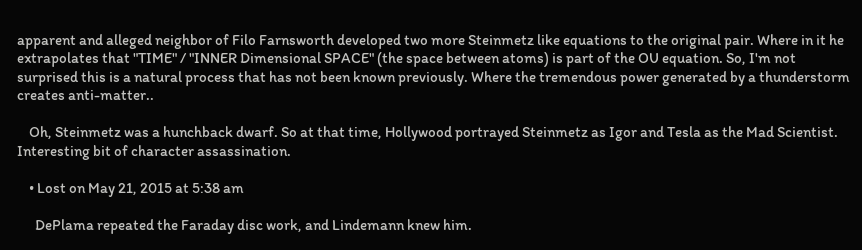apparent and alleged neighbor of Filo Farnsworth developed two more Steinmetz like equations to the original pair. Where in it he extrapolates that "TIME" / "INNER Dimensional SPACE" (the space between atoms) is part of the OU equation. So, I'm not surprised this is a natural process that has not been known previously. Where the tremendous power generated by a thunderstorm creates anti-matter..

    Oh, Steinmetz was a hunchback dwarf. So at that time, Hollywood portrayed Steinmetz as Igor and Tesla as the Mad Scientist. Interesting bit of character assassination.

    • Lost on May 21, 2015 at 5:38 am

      DePlama repeated the Faraday disc work, and Lindemann knew him.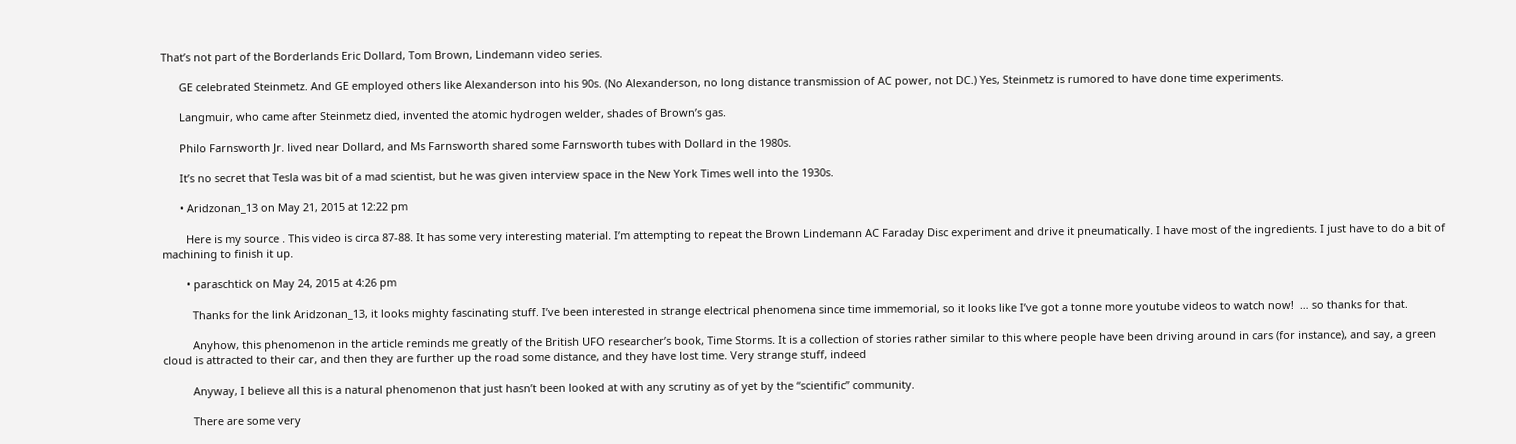That’s not part of the Borderlands Eric Dollard, Tom Brown, Lindemann video series.

      GE celebrated Steinmetz. And GE employed others like Alexanderson into his 90s. (No Alexanderson, no long distance transmission of AC power, not DC.) Yes, Steinmetz is rumored to have done time experiments.

      Langmuir, who came after Steinmetz died, invented the atomic hydrogen welder, shades of Brown’s gas.

      Philo Farnsworth Jr. lived near Dollard, and Ms Farnsworth shared some Farnsworth tubes with Dollard in the 1980s.

      It’s no secret that Tesla was bit of a mad scientist, but he was given interview space in the New York Times well into the 1930s.

      • Aridzonan_13 on May 21, 2015 at 12:22 pm

        Here is my source . This video is circa 87-88. It has some very interesting material. I’m attempting to repeat the Brown Lindemann AC Faraday Disc experiment and drive it pneumatically. I have most of the ingredients. I just have to do a bit of machining to finish it up.

        • paraschtick on May 24, 2015 at 4:26 pm

          Thanks for the link Aridzonan_13, it looks mighty fascinating stuff. I’ve been interested in strange electrical phenomena since time immemorial, so it looks like I’ve got a tonne more youtube videos to watch now!  … so thanks for that.

          Anyhow, this phenomenon in the article reminds me greatly of the British UFO researcher’s book, Time Storms. It is a collection of stories rather similar to this where people have been driving around in cars (for instance), and say, a green cloud is attracted to their car, and then they are further up the road some distance, and they have lost time. Very strange stuff, indeed

          Anyway, I believe all this is a natural phenomenon that just hasn’t been looked at with any scrutiny as of yet by the “scientific” community.

          There are some very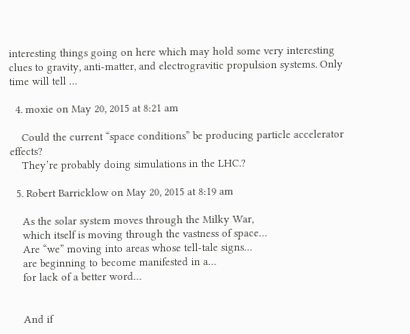interesting things going on here which may hold some very interesting clues to gravity, anti-matter, and electrogravitic propulsion systems. Only time will tell …

  4. moxie on May 20, 2015 at 8:21 am

    Could the current “space conditions” be producing particle accelerator effects?
    They’re probably doing simulations in the LHC.?

  5. Robert Barricklow on May 20, 2015 at 8:19 am

    As the solar system moves through the Milky War,
    which itself is moving through the vastness of space…
    Are “we” moving into areas whose tell-tale signs…
    are beginning to become manifested in a…
    for lack of a better word…


    And if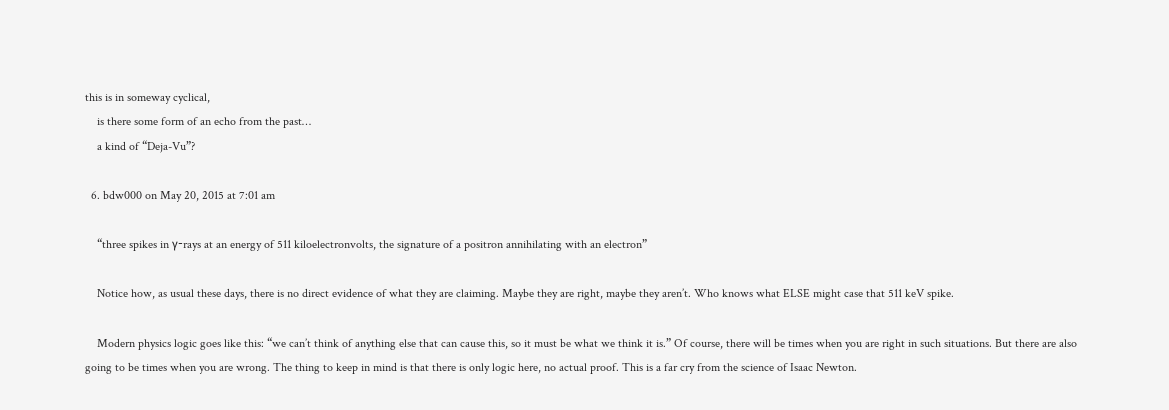this is in someway cyclical,
    is there some form of an echo from the past…
    a kind of “Deja-Vu”?

  6. bdw000 on May 20, 2015 at 7:01 am

    “three spikes in γ-rays at an energy of 511 kiloelectronvolts, the signature of a positron annihilating with an electron”

    Notice how, as usual these days, there is no direct evidence of what they are claiming. Maybe they are right, maybe they aren’t. Who knows what ELSE might case that 511 keV spike.

    Modern physics logic goes like this: “we can’t think of anything else that can cause this, so it must be what we think it is.” Of course, there will be times when you are right in such situations. But there are also going to be times when you are wrong. The thing to keep in mind is that there is only logic here, no actual proof. This is a far cry from the science of Isaac Newton.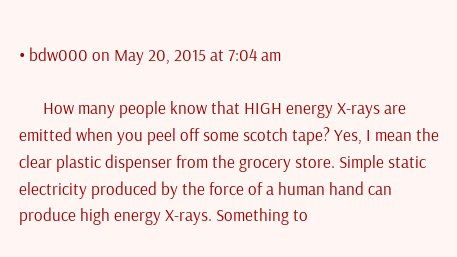• bdw000 on May 20, 2015 at 7:04 am

      How many people know that HIGH energy X-rays are emitted when you peel off some scotch tape? Yes, I mean the clear plastic dispenser from the grocery store. Simple static electricity produced by the force of a human hand can produce high energy X-rays. Something to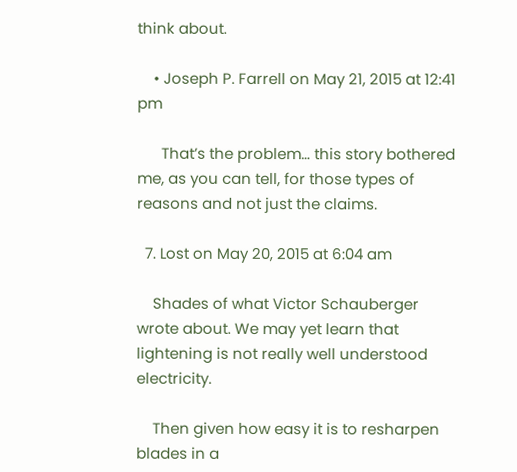think about.

    • Joseph P. Farrell on May 21, 2015 at 12:41 pm

      That’s the problem… this story bothered me, as you can tell, for those types of reasons and not just the claims.

  7. Lost on May 20, 2015 at 6:04 am

    Shades of what Victor Schauberger wrote about. We may yet learn that lightening is not really well understood electricity.

    Then given how easy it is to resharpen blades in a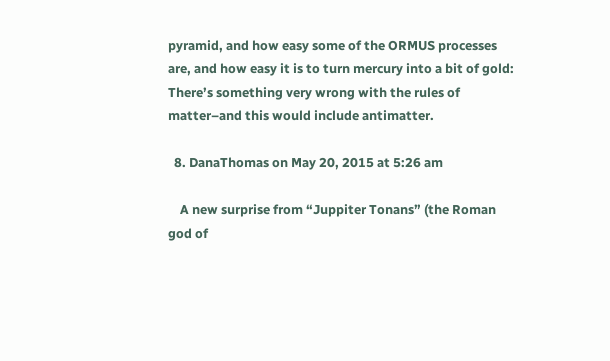pyramid, and how easy some of the ORMUS processes are, and how easy it is to turn mercury into a bit of gold: There’s something very wrong with the rules of matter–and this would include antimatter.

  8. DanaThomas on May 20, 2015 at 5:26 am

    A new surprise from “Juppiter Tonans” (the Roman god of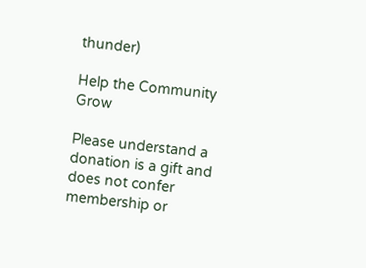thunder)

Help the Community Grow

Please understand a donation is a gift and does not confer membership or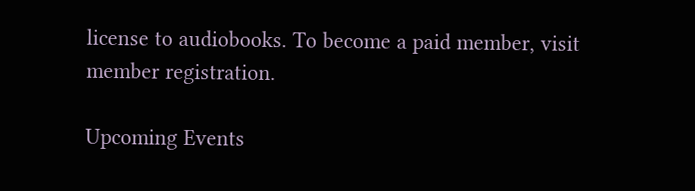license to audiobooks. To become a paid member, visit member registration.

Upcoming Events